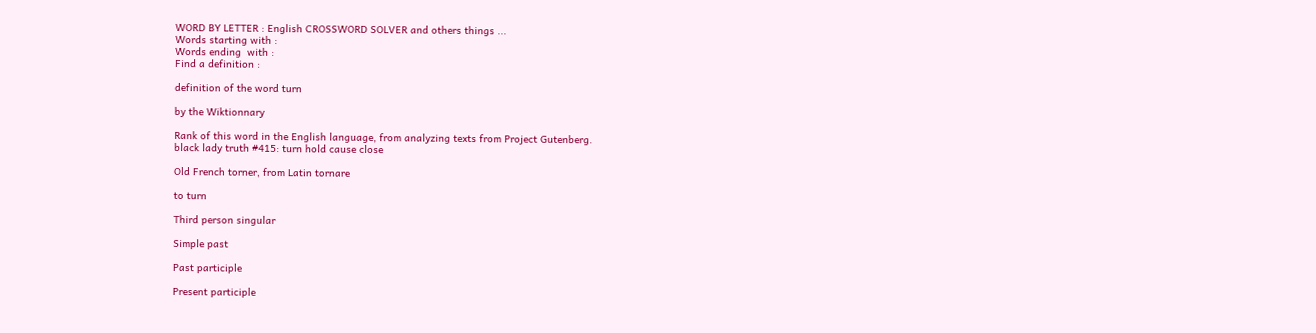WORD BY LETTER : English CROSSWORD SOLVER and others things ...
Words starting with :
Words ending  with :
Find a definition :

definition of the word turn

by the Wiktionnary

Rank of this word in the English language, from analyzing texts from Project Gutenberg.
black lady truth #415: turn hold cause close

Old French torner, from Latin tornare

to turn

Third person singular

Simple past

Past participle

Present participle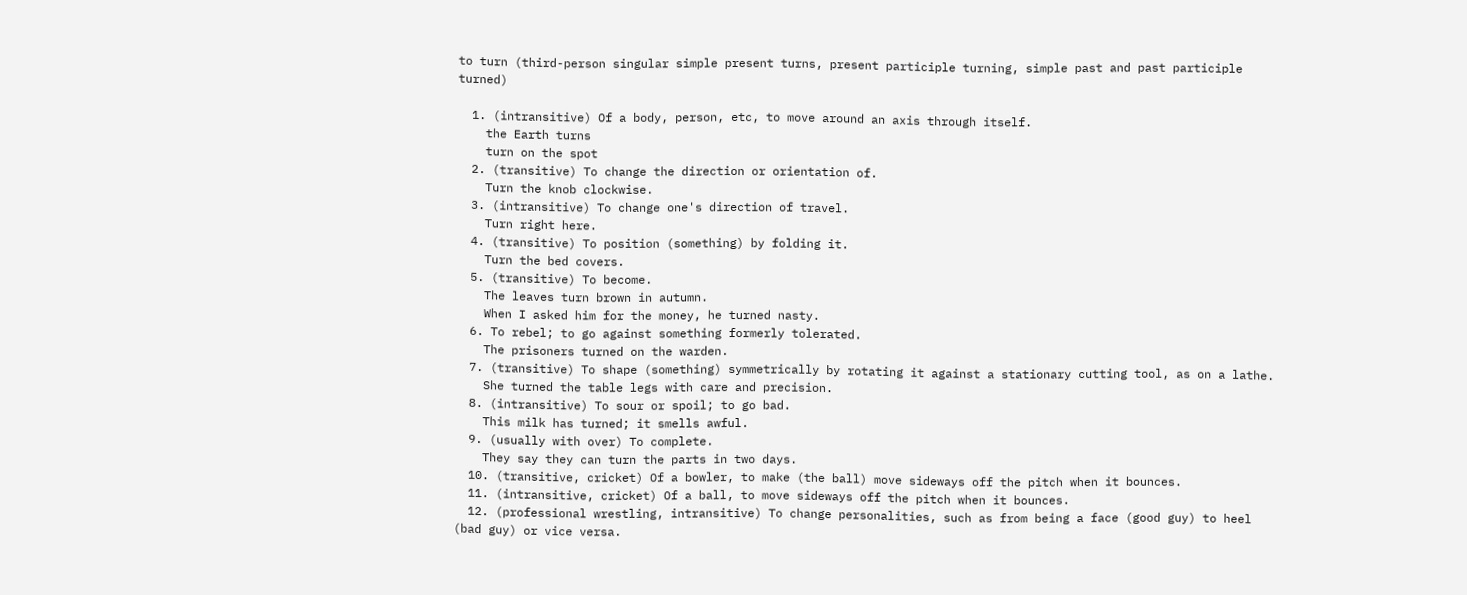to turn (third-person singular simple present turns, present participle turning, simple past and past participle turned)

  1. (intransitive) Of a body, person, etc, to move around an axis through itself.
    the Earth turns
    turn on the spot
  2. (transitive) To change the direction or orientation of.
    Turn the knob clockwise.
  3. (intransitive) To change one's direction of travel.
    Turn right here.
  4. (transitive) To position (something) by folding it.
    Turn the bed covers.
  5. (transitive) To become.
    The leaves turn brown in autumn.
    When I asked him for the money, he turned nasty.
  6. To rebel; to go against something formerly tolerated.
    The prisoners turned on the warden.
  7. (transitive) To shape (something) symmetrically by rotating it against a stationary cutting tool, as on a lathe.
    She turned the table legs with care and precision.
  8. (intransitive) To sour or spoil; to go bad.
    This milk has turned; it smells awful.
  9. (usually with over) To complete.
    They say they can turn the parts in two days.
  10. (transitive, cricket) Of a bowler, to make (the ball) move sideways off the pitch when it bounces.
  11. (intransitive, cricket) Of a ball, to move sideways off the pitch when it bounces.
  12. (professional wrestling, intransitive) To change personalities, such as from being a face (good guy) to heel (bad guy) or vice versa.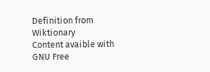Definition from Wiktionary
Content avaible with GNU Free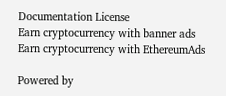Documentation License
Earn cryptocurrency with banner ads Earn cryptocurrency with EthereumAds

Powered by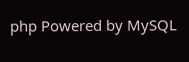php Powered by MySQL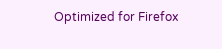Optimized for Firefox